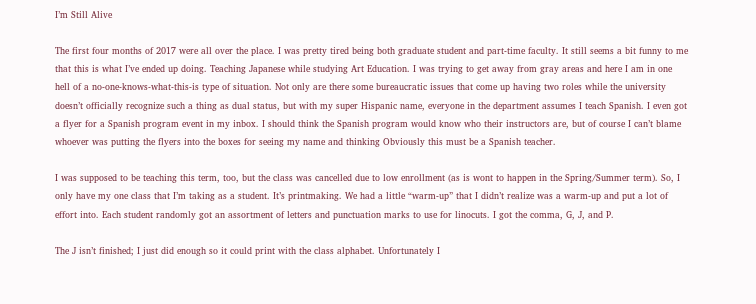I’m Still Alive

The first four months of 2017 were all over the place. I was pretty tired being both graduate student and part-time faculty. It still seems a bit funny to me that this is what I’ve ended up doing. Teaching Japanese while studying Art Education. I was trying to get away from gray areas and here I am in one hell of a no-one-knows-what-this-is type of situation. Not only are there some bureaucratic issues that come up having two roles while the university doesn’t officially recognize such a thing as dual status, but with my super Hispanic name, everyone in the department assumes I teach Spanish. I even got a flyer for a Spanish program event in my inbox. I should think the Spanish program would know who their instructors are, but of course I can’t blame whoever was putting the flyers into the boxes for seeing my name and thinking Obviously this must be a Spanish teacher.

I was supposed to be teaching this term, too, but the class was cancelled due to low enrollment (as is wont to happen in the Spring/Summer term). So, I only have my one class that I’m taking as a student. It’s printmaking. We had a little “warm-up” that I didn’t realize was a warm-up and put a lot of effort into. Each student randomly got an assortment of letters and punctuation marks to use for linocuts. I got the comma, G, J, and P.

The J isn’t finished; I just did enough so it could print with the class alphabet. Unfortunately I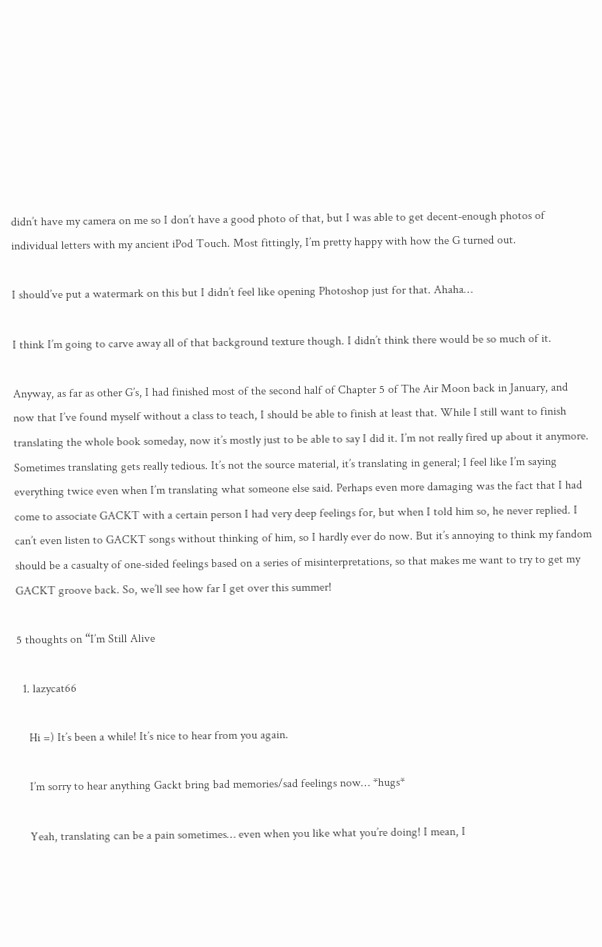didn’t have my camera on me so I don’t have a good photo of that, but I was able to get decent-enough photos of individual letters with my ancient iPod Touch. Most fittingly, I’m pretty happy with how the G turned out.

I should’ve put a watermark on this but I didn’t feel like opening Photoshop just for that. Ahaha…

I think I’m going to carve away all of that background texture though. I didn’t think there would be so much of it.

Anyway, as far as other G’s, I had finished most of the second half of Chapter 5 of The Air Moon back in January, and now that I’ve found myself without a class to teach, I should be able to finish at least that. While I still want to finish translating the whole book someday, now it’s mostly just to be able to say I did it. I’m not really fired up about it anymore. Sometimes translating gets really tedious. It’s not the source material, it’s translating in general; I feel like I’m saying everything twice even when I’m translating what someone else said. Perhaps even more damaging was the fact that I had come to associate GACKT with a certain person I had very deep feelings for, but when I told him so, he never replied. I can’t even listen to GACKT songs without thinking of him, so I hardly ever do now. But it’s annoying to think my fandom should be a casualty of one-sided feelings based on a series of misinterpretations, so that makes me want to try to get my GACKT groove back. So, we’ll see how far I get over this summer!

5 thoughts on “I’m Still Alive

  1. lazycat66

    Hi =) It’s been a while! It’s nice to hear from you again.

    I’m sorry to hear anything Gackt bring bad memories/sad feelings now… *hugs*

    Yeah, translating can be a pain sometimes… even when you like what you’re doing! I mean, I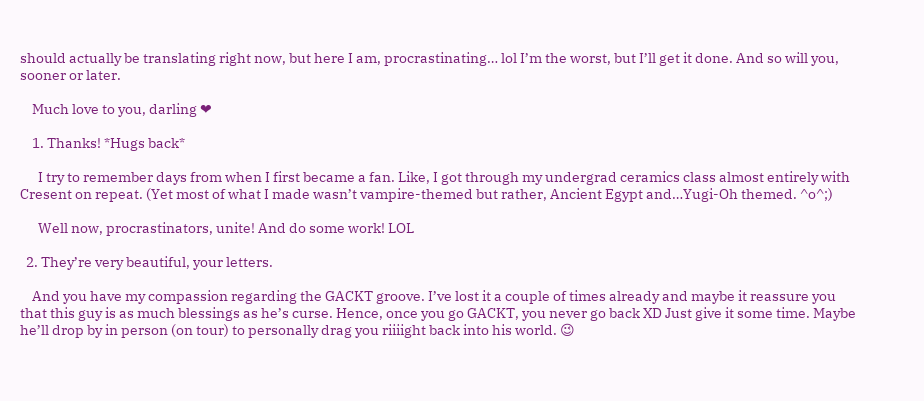should actually be translating right now, but here I am, procrastinating… lol I’m the worst, but I’ll get it done. And so will you, sooner or later.

    Much love to you, darling ❤

    1. Thanks! *Hugs back*

      I try to remember days from when I first became a fan. Like, I got through my undergrad ceramics class almost entirely with Cresent on repeat. (Yet most of what I made wasn’t vampire-themed but rather, Ancient Egypt and…Yugi-Oh themed. ^o^;)

      Well now, procrastinators, unite! And do some work! LOL

  2. They’re very beautiful, your letters.

    And you have my compassion regarding the GACKT groove. I’ve lost it a couple of times already and maybe it reassure you that this guy is as much blessings as he’s curse. Hence, once you go GACKT, you never go back XD Just give it some time. Maybe he’ll drop by in person (on tour) to personally drag you riiiight back into his world. 😉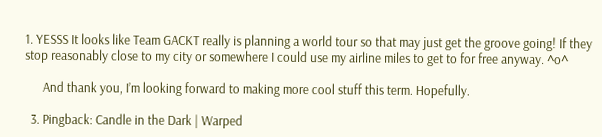1. YESSS It looks like Team GACKT really is planning a world tour so that may just get the groove going! If they stop reasonably close to my city or somewhere I could use my airline miles to get to for free anyway. ^o^

      And thank you, I’m looking forward to making more cool stuff this term. Hopefully.

  3. Pingback: Candle in the Dark | Warped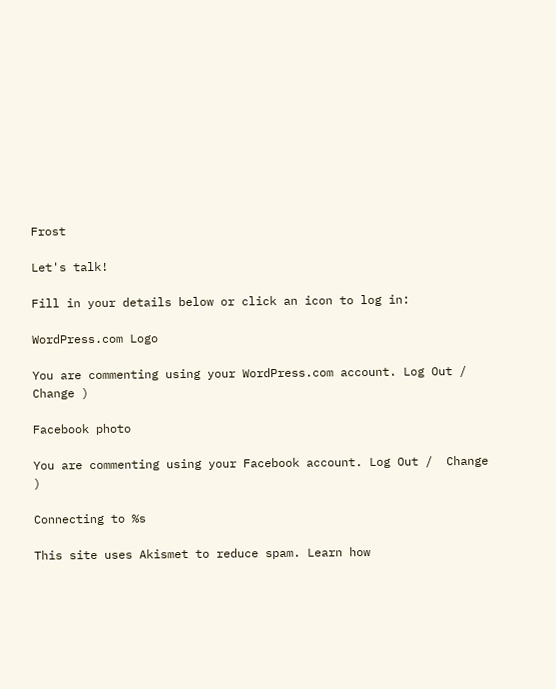Frost

Let's talk!

Fill in your details below or click an icon to log in:

WordPress.com Logo

You are commenting using your WordPress.com account. Log Out /  Change )

Facebook photo

You are commenting using your Facebook account. Log Out /  Change )

Connecting to %s

This site uses Akismet to reduce spam. Learn how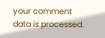your comment data is processed.